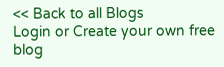<< Back to all Blogs
Login or Create your own free blog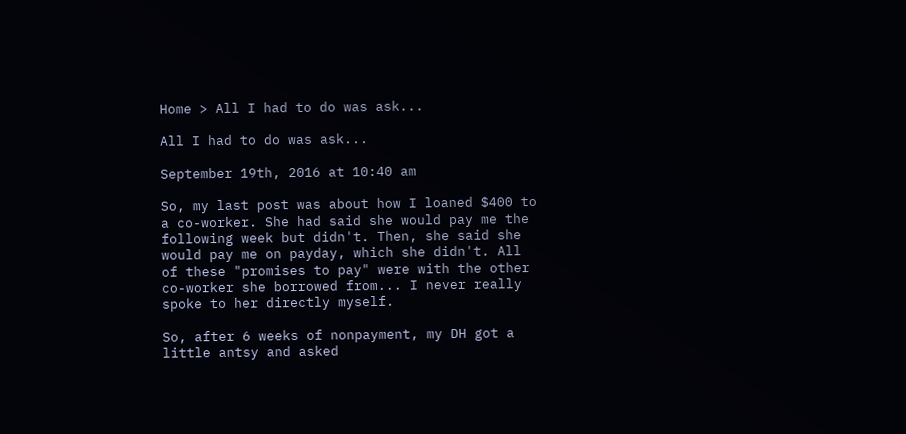Home > All I had to do was ask...

All I had to do was ask...

September 19th, 2016 at 10:40 am

So, my last post was about how I loaned $400 to a co-worker. She had said she would pay me the following week but didn't. Then, she said she would pay me on payday, which she didn't. All of these "promises to pay" were with the other co-worker she borrowed from... I never really spoke to her directly myself.

So, after 6 weeks of nonpayment, my DH got a little antsy and asked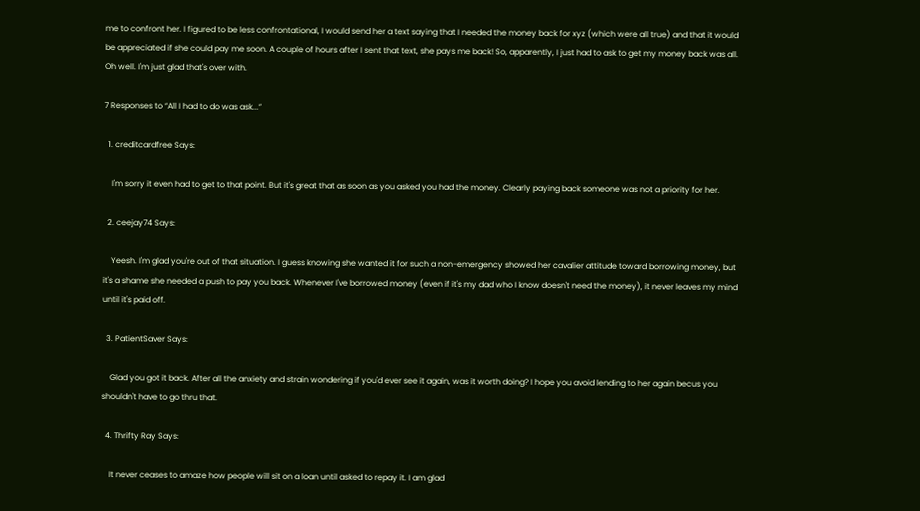me to confront her. I figured to be less confrontational, I would send her a text saying that I needed the money back for xyz (which were all true) and that it would be appreciated if she could pay me soon. A couple of hours after I sent that text, she pays me back! So, apparently, I just had to ask to get my money back was all. Oh well. I'm just glad that's over with.

7 Responses to “All I had to do was ask...”

  1. creditcardfree Says:

    I'm sorry it even had to get to that point. But it's great that as soon as you asked you had the money. Clearly paying back someone was not a priority for her.

  2. ceejay74 Says:

    Yeesh. I'm glad you're out of that situation. I guess knowing she wanted it for such a non-emergency showed her cavalier attitude toward borrowing money, but it's a shame she needed a push to pay you back. Whenever I've borrowed money (even if it's my dad who I know doesn't need the money), it never leaves my mind until it's paid off.

  3. PatientSaver Says:

    Glad you got it back. After all the anxiety and strain wondering if you'd ever see it again, was it worth doing? I hope you avoid lending to her again becus you shouldn't have to go thru that.

  4. Thrifty Ray Says:

    It never ceases to amaze how people will sit on a loan until asked to repay it. I am glad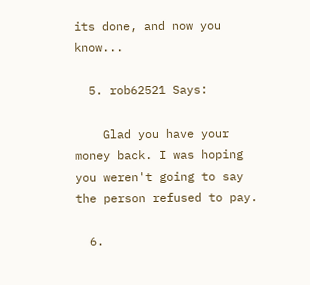its done, and now you know...

  5. rob62521 Says:

    Glad you have your money back. I was hoping you weren't going to say the person refused to pay.

  6.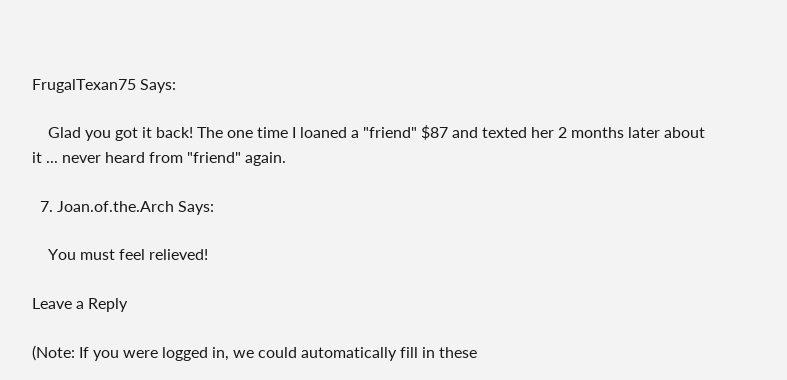FrugalTexan75 Says:

    Glad you got it back! The one time I loaned a "friend" $87 and texted her 2 months later about it ... never heard from "friend" again.

  7. Joan.of.the.Arch Says:

    You must feel relieved!

Leave a Reply

(Note: If you were logged in, we could automatically fill in these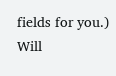fields for you.)
Will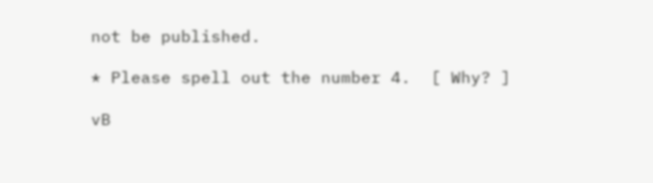not be published.

* Please spell out the number 4.  [ Why? ]

vB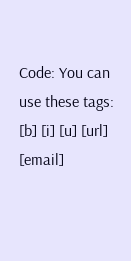Code: You can use these tags: [b] [i] [u] [url] [email]